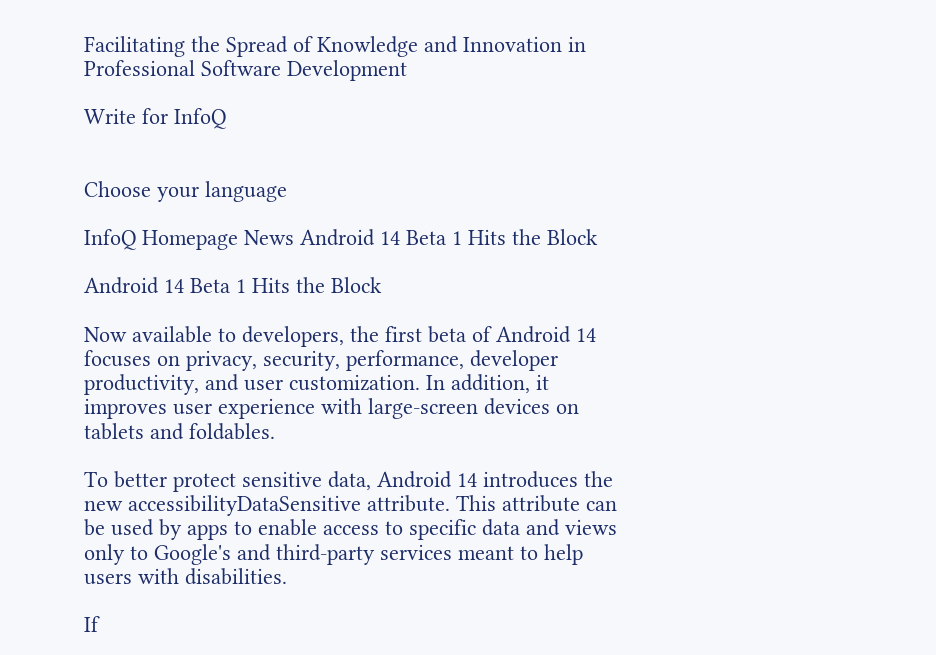Facilitating the Spread of Knowledge and Innovation in Professional Software Development

Write for InfoQ


Choose your language

InfoQ Homepage News Android 14 Beta 1 Hits the Block

Android 14 Beta 1 Hits the Block

Now available to developers, the first beta of Android 14 focuses on privacy, security, performance, developer productivity, and user customization. In addition, it improves user experience with large-screen devices on tablets and foldables.

To better protect sensitive data, Android 14 introduces the new accessibilityDataSensitive attribute. This attribute can be used by apps to enable access to specific data and views only to Google's and third-party services meant to help users with disabilities.

If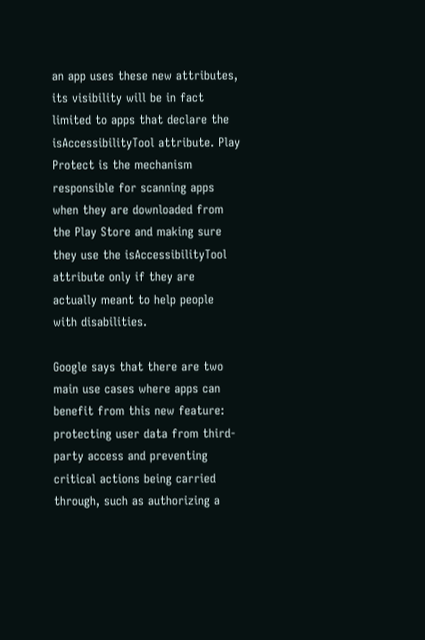an app uses these new attributes, its visibility will be in fact limited to apps that declare the isAccessibilityTool attribute. Play Protect is the mechanism responsible for scanning apps when they are downloaded from the Play Store and making sure they use the isAccessibilityTool attribute only if they are actually meant to help people with disabilities.

Google says that there are two main use cases where apps can benefit from this new feature: protecting user data from third-party access and preventing critical actions being carried through, such as authorizing a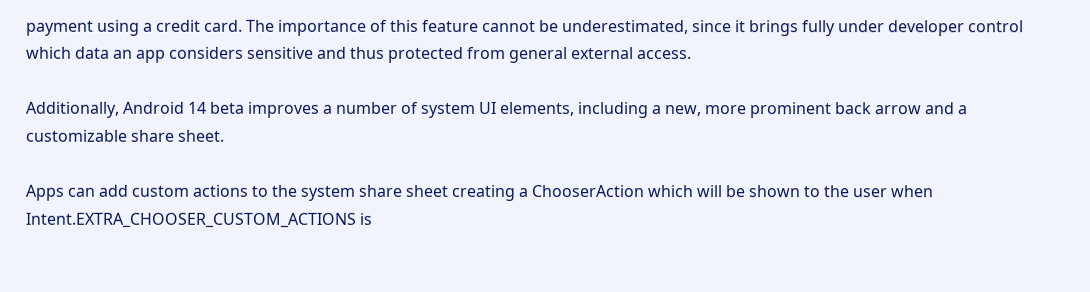payment using a credit card. The importance of this feature cannot be underestimated, since it brings fully under developer control which data an app considers sensitive and thus protected from general external access.

Additionally, Android 14 beta improves a number of system UI elements, including a new, more prominent back arrow and a customizable share sheet.

Apps can add custom actions to the system share sheet creating a ChooserAction which will be shown to the user when Intent.EXTRA_CHOOSER_CUSTOM_ACTIONS is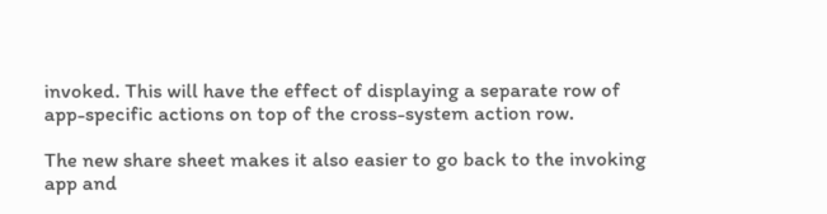invoked. This will have the effect of displaying a separate row of app-specific actions on top of the cross-system action row.

The new share sheet makes it also easier to go back to the invoking app and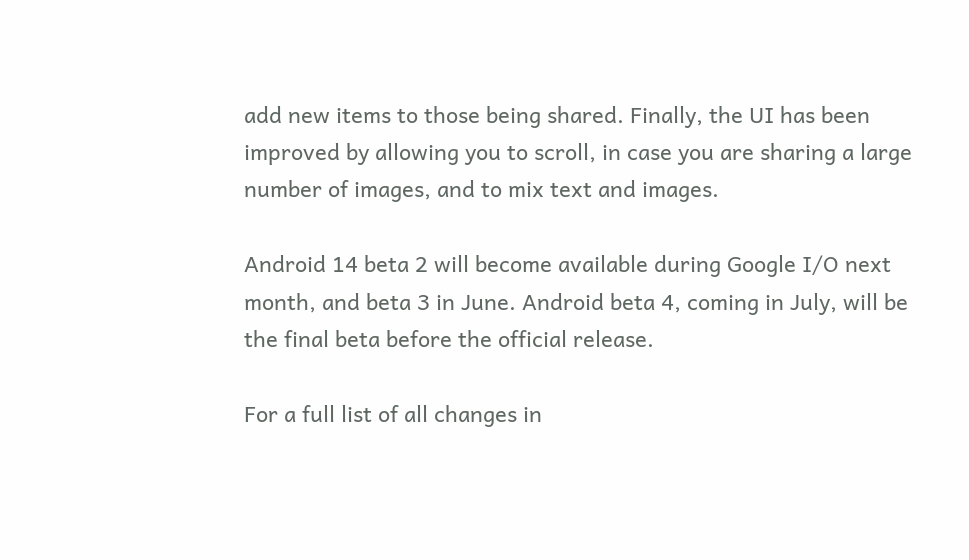add new items to those being shared. Finally, the UI has been improved by allowing you to scroll, in case you are sharing a large number of images, and to mix text and images.

Android 14 beta 2 will become available during Google I/O next month, and beta 3 in June. Android beta 4, coming in July, will be the final beta before the official release.

For a full list of all changes in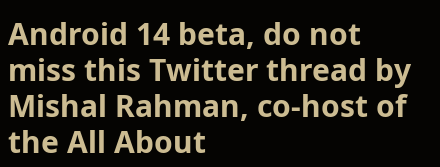Android 14 beta, do not miss this Twitter thread by Mishal Rahman, co-host of the All About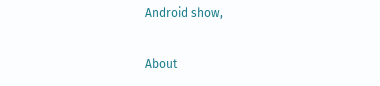Android show,

About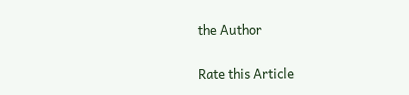the Author

Rate this Article